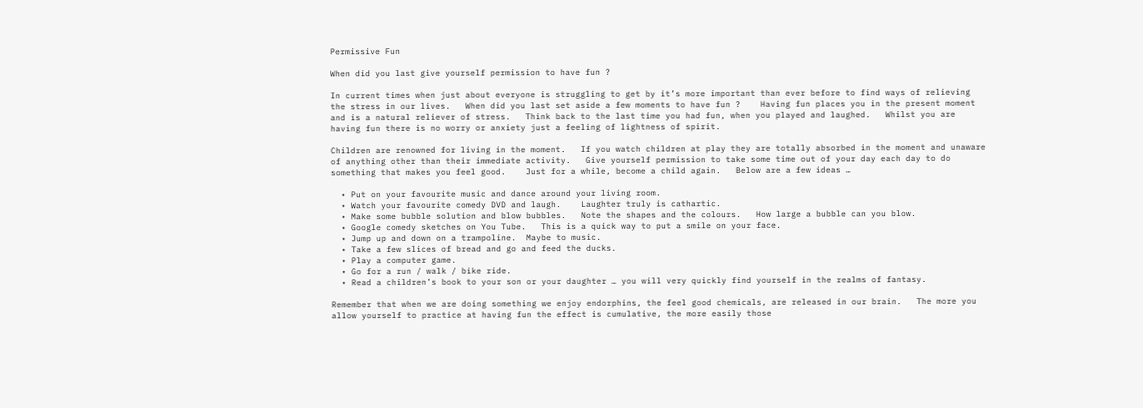Permissive Fun

When did you last give yourself permission to have fun ?

In current times when just about everyone is struggling to get by it’s more important than ever before to find ways of relieving the stress in our lives.   When did you last set aside a few moments to have fun ?    Having fun places you in the present moment and is a natural reliever of stress.   Think back to the last time you had fun, when you played and laughed.   Whilst you are having fun there is no worry or anxiety just a feeling of lightness of spirit.

Children are renowned for living in the moment.   If you watch children at play they are totally absorbed in the moment and unaware of anything other than their immediate activity.   Give yourself permission to take some time out of your day each day to do something that makes you feel good.    Just for a while, become a child again.   Below are a few ideas …

  • Put on your favourite music and dance around your living room.
  • Watch your favourite comedy DVD and laugh.    Laughter truly is cathartic.
  • Make some bubble solution and blow bubbles.   Note the shapes and the colours.   How large a bubble can you blow.
  • Google comedy sketches on You Tube.   This is a quick way to put a smile on your face.
  • Jump up and down on a trampoline.  Maybe to music.
  • Take a few slices of bread and go and feed the ducks.
  • Play a computer game.
  • Go for a run / walk / bike ride.
  • Read a children’s book to your son or your daughter … you will very quickly find yourself in the realms of fantasy.

Remember that when we are doing something we enjoy endorphins, the feel good chemicals, are released in our brain.   The more you allow yourself to practice at having fun the effect is cumulative, the more easily those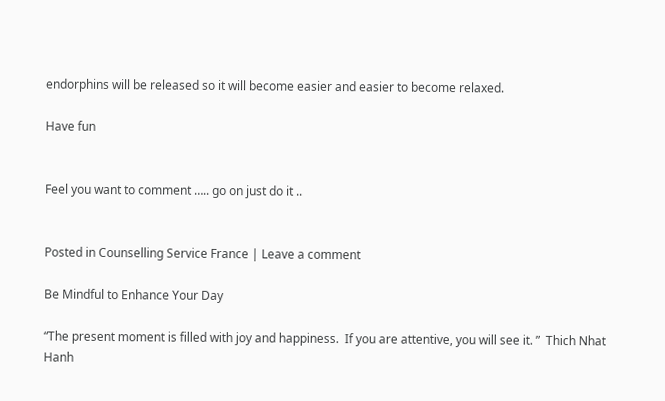endorphins will be released so it will become easier and easier to become relaxed.

Have fun


Feel you want to comment ….. go on just do it ..


Posted in Counselling Service France | Leave a comment

Be Mindful to Enhance Your Day

“The present moment is filled with joy and happiness.  If you are attentive, you will see it. ”  Thich Nhat Hanh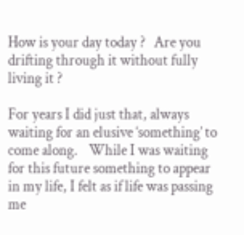How is your day today ?   Are you drifting through it without fully living it ?

For years I did just that, always waiting for an elusive ‘something’ to come along.    While I was waiting for this future something to appear in my life, I felt as if life was passing me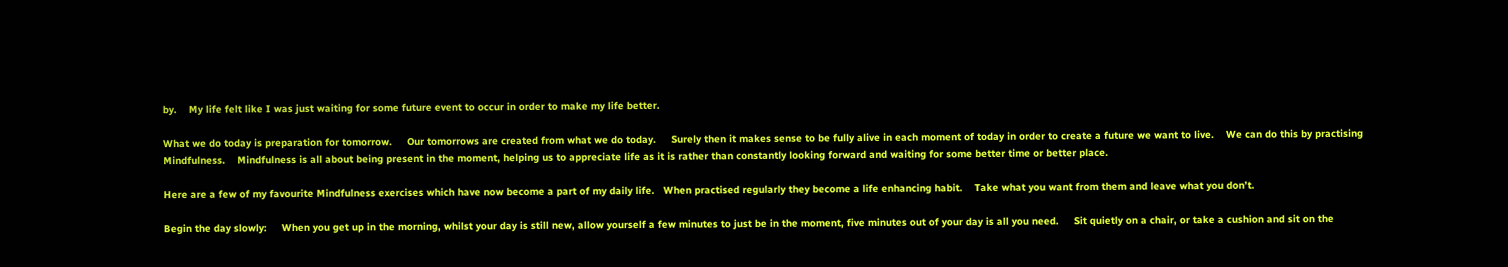by.    My life felt like I was just waiting for some future event to occur in order to make my life better.

What we do today is preparation for tomorrow.     Our tomorrows are created from what we do today.     Surely then it makes sense to be fully alive in each moment of today in order to create a future we want to live.    We can do this by practising Mindfulness.    Mindfulness is all about being present in the moment, helping us to appreciate life as it is rather than constantly looking forward and waiting for some better time or better place.

Here are a few of my favourite Mindfulness exercises which have now become a part of my daily life.   When practised regularly they become a life enhancing habit.    Take what you want from them and leave what you don’t.

Begin the day slowly:     When you get up in the morning, whilst your day is still new, allow yourself a few minutes to just be in the moment, five minutes out of your day is all you need.     Sit quietly on a chair, or take a cushion and sit on the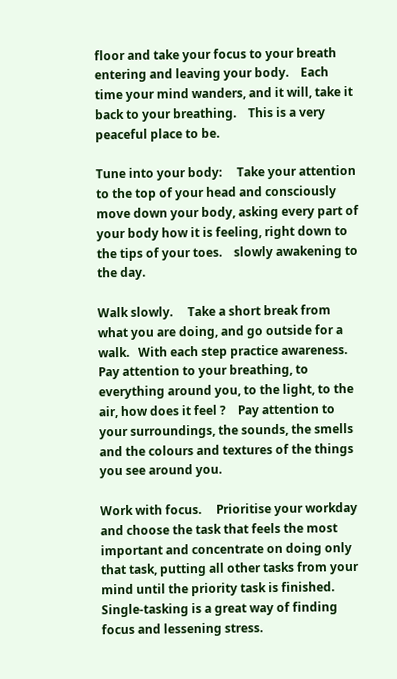floor and take your focus to your breath entering and leaving your body.    Each time your mind wanders, and it will, take it back to your breathing.    This is a very peaceful place to be.

Tune into your body:     Take your attention to the top of your head and consciously move down your body, asking every part of your body how it is feeling, right down to the tips of your toes.    slowly awakening to the day.

Walk slowly.     Take a short break from what you are doing, and go outside for a walk.   With each step practice awareness.    Pay attention to your breathing, to everything around you, to the light, to the air, how does it feel ?    Pay attention to your surroundings, the sounds, the smells and the colours and textures of the things you see around you.

Work with focus.     Prioritise your workday and choose the task that feels the most important and concentrate on doing only that task, putting all other tasks from your mind until the priority task is finished.   Single-tasking is a great way of finding focus and lessening stress.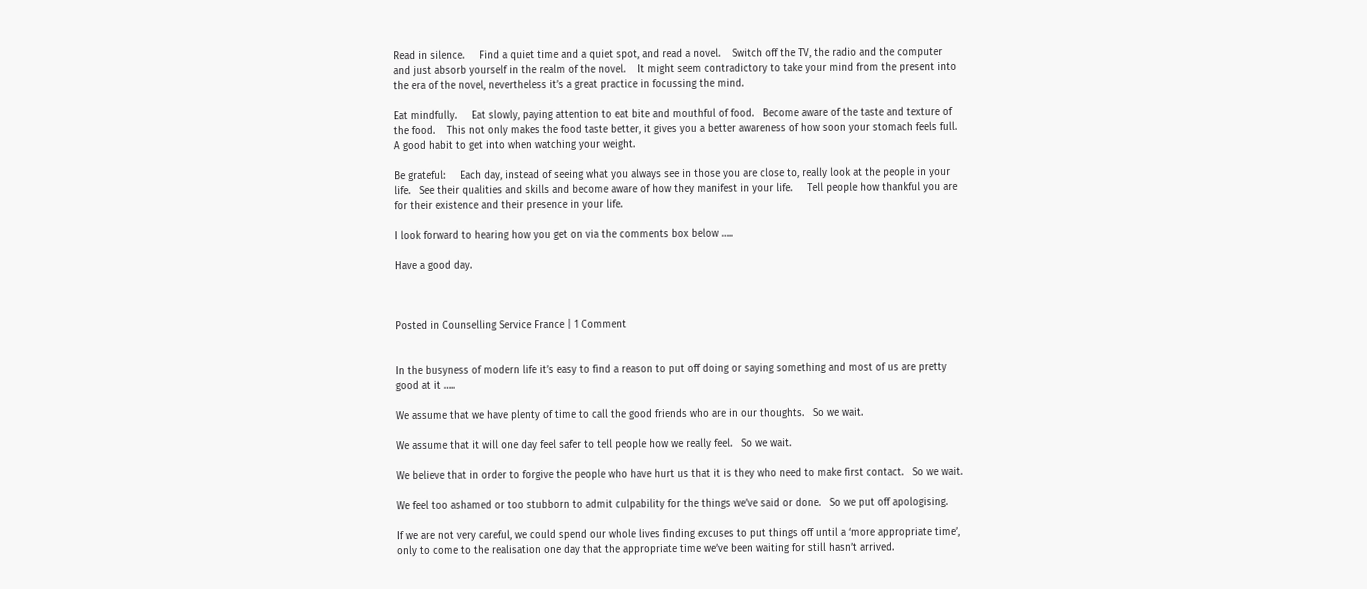Read in silence.     Find a quiet time and a quiet spot, and read a novel.    Switch off the TV, the radio and the computer and just absorb yourself in the realm of the novel.    It might seem contradictory to take your mind from the present into the era of the novel, nevertheless it’s a great practice in focussing the mind.

Eat mindfully.     Eat slowly, paying attention to eat bite and mouthful of food.   Become aware of the taste and texture of the food.    This not only makes the food taste better, it gives you a better awareness of how soon your stomach feels full.    A good habit to get into when watching your weight.

Be grateful:     Each day, instead of seeing what you always see in those you are close to, really look at the people in your life.   See their qualities and skills and become aware of how they manifest in your life.     Tell people how thankful you are for their existence and their presence in your life.

I look forward to hearing how you get on via the comments box below …..

Have a good day.



Posted in Counselling Service France | 1 Comment


In the busyness of modern life it’s easy to find a reason to put off doing or saying something and most of us are pretty good at it …..

We assume that we have plenty of time to call the good friends who are in our thoughts.   So we wait.

We assume that it will one day feel safer to tell people how we really feel.   So we wait.

We believe that in order to forgive the people who have hurt us that it is they who need to make first contact.   So we wait.

We feel too ashamed or too stubborn to admit culpability for the things we’ve said or done.   So we put off apologising.

If we are not very careful, we could spend our whole lives finding excuses to put things off until a ‘more appropriate time’, only to come to the realisation one day that the appropriate time we’ve been waiting for still hasn’t arrived.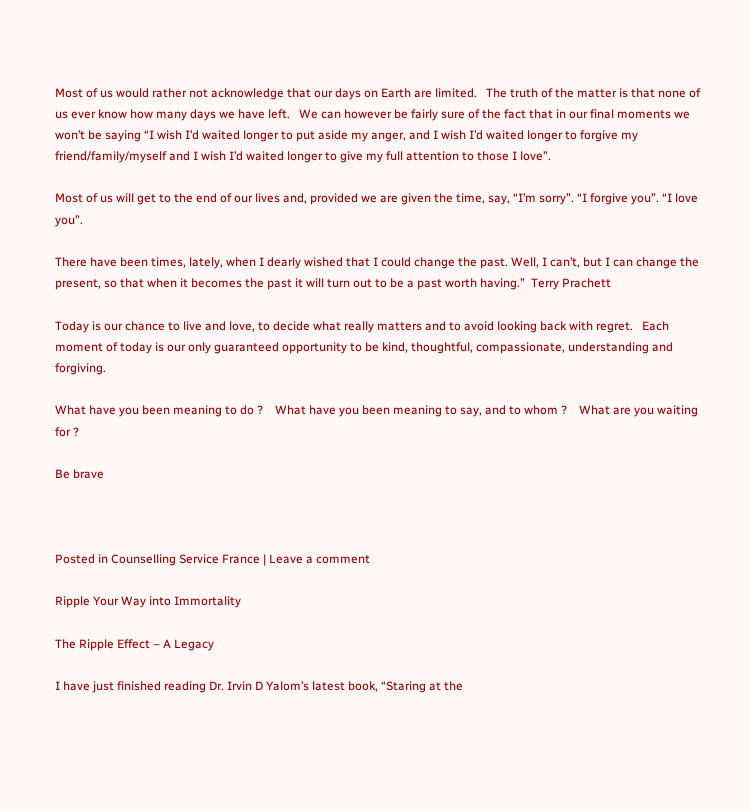Most of us would rather not acknowledge that our days on Earth are limited.   The truth of the matter is that none of us ever know how many days we have left.   We can however be fairly sure of the fact that in our final moments we won’t be saying “I wish I’d waited longer to put aside my anger, and I wish I’d waited longer to forgive my friend/family/myself and I wish I’d waited longer to give my full attention to those I love”.

Most of us will get to the end of our lives and, provided we are given the time, say, “I’m sorry”. “I forgive you”. “I love you”.

There have been times, lately, when I dearly wished that I could change the past. Well, I can’t, but I can change the present, so that when it becomes the past it will turn out to be a past worth having.”  Terry Prachett

Today is our chance to live and love, to decide what really matters and to avoid looking back with regret.   Each moment of today is our only guaranteed opportunity to be kind, thoughtful, compassionate, understanding and forgiving.

What have you been meaning to do ?    What have you been meaning to say, and to whom ?    What are you waiting for ?

Be brave



Posted in Counselling Service France | Leave a comment

Ripple Your Way into Immortality

The Ripple Effect – A Legacy

I have just finished reading Dr. Irvin D Yalom’s latest book, “Staring at the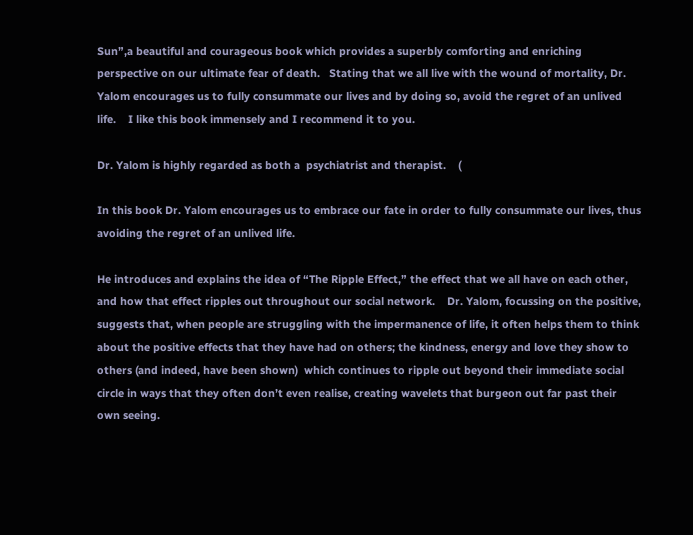Sun”,a beautiful and courageous book which provides a superbly comforting and enriching perspective on our ultimate fear of death.   Stating that we all live with the wound of mortality, Dr. Yalom encourages us to fully consummate our lives and by doing so, avoid the regret of an unlived life.    I like this book immensely and I recommend it to you.

Dr. Yalom is highly regarded as both a  psychiatrist and therapist.    (

In this book Dr. Yalom encourages us to embrace our fate in order to fully consummate our lives, thus avoiding the regret of an unlived life.

He introduces and explains the idea of “The Ripple Effect,” the effect that we all have on each other, and how that effect ripples out throughout our social network.    Dr. Yalom, focussing on the positive, suggests that, when people are struggling with the impermanence of life, it often helps them to think about the positive effects that they have had on others; the kindness, energy and love they show to others (and indeed, have been shown)  which continues to ripple out beyond their immediate social circle in ways that they often don’t even realise, creating wavelets that burgeon out far past their own seeing.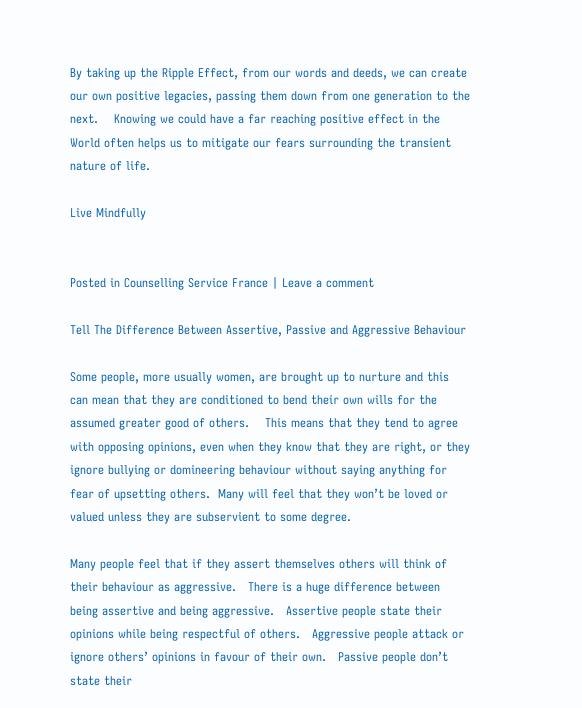By taking up the Ripple Effect, from our words and deeds, we can create our own positive legacies, passing them down from one generation to the next.    Knowing we could have a far reaching positive effect in the World often helps us to mitigate our fears surrounding the transient nature of life.

Live Mindfully


Posted in Counselling Service France | Leave a comment

Tell The Difference Between Assertive, Passive and Aggressive Behaviour

Some people, more usually women, are brought up to nurture and this can mean that they are conditioned to bend their own wills for the assumed greater good of others.    This means that they tend to agree with opposing opinions, even when they know that they are right, or they ignore bullying or domineering behaviour without saying anything for fear of upsetting others.  Many will feel that they won’t be loved or valued unless they are subservient to some degree.

Many people feel that if they assert themselves others will think of their behaviour as aggressive.   There is a huge difference between being assertive and being aggressive.   Assertive people state their opinions while being respectful of others.   Aggressive people attack or ignore others’ opinions in favour of their own.   Passive people don’t state their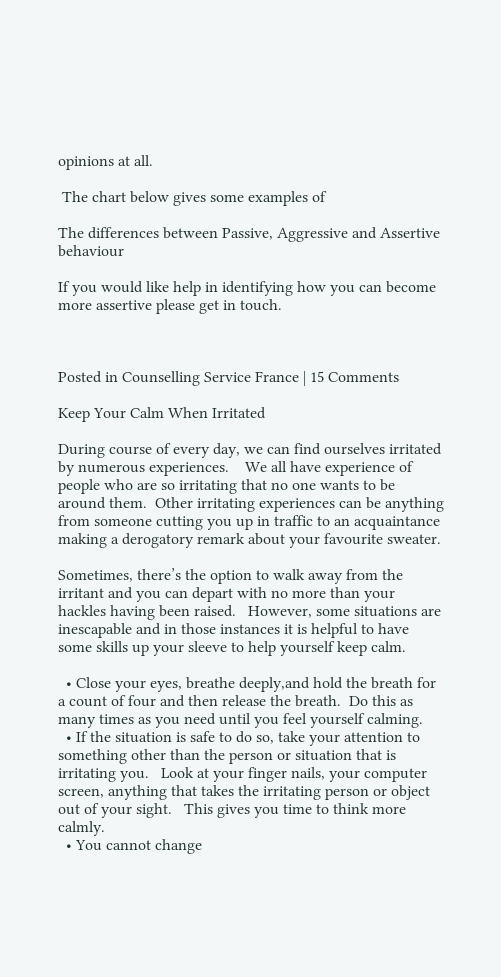opinions at all.

 The chart below gives some examples of

The differences between Passive, Aggressive and Assertive behaviour

If you would like help in identifying how you can become more assertive please get in touch.



Posted in Counselling Service France | 15 Comments

Keep Your Calm When Irritated

During course of every day, we can find ourselves irritated by numerous experiences.    We all have experience of people who are so irritating that no one wants to be around them.  Other irritating experiences can be anything from someone cutting you up in traffic to an acquaintance making a derogatory remark about your favourite sweater.

Sometimes, there’s the option to walk away from the irritant and you can depart with no more than your hackles having been raised.   However, some situations are inescapable and in those instances it is helpful to have some skills up your sleeve to help yourself keep calm.

  • Close your eyes, breathe deeply,and hold the breath for a count of four and then release the breath.  Do this as many times as you need until you feel yourself calming.
  • If the situation is safe to do so, take your attention to something other than the person or situation that is irritating you.   Look at your finger nails, your computer screen, anything that takes the irritating person or object out of your sight.   This gives you time to think more calmly.
  • You cannot change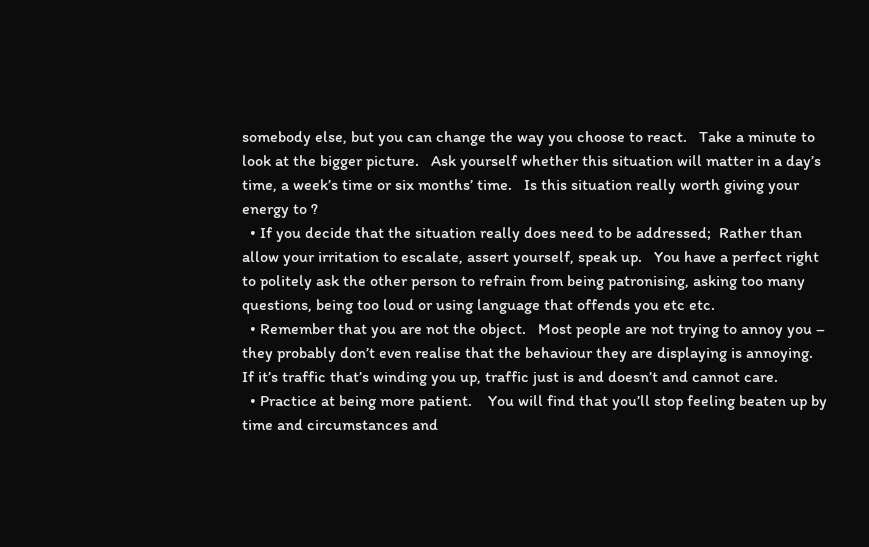somebody else, but you can change the way you choose to react.   Take a minute to look at the bigger picture.   Ask yourself whether this situation will matter in a day’s time, a week’s time or six months’ time.   Is this situation really worth giving your energy to ?
  • If you decide that the situation really does need to be addressed;  Rather than allow your irritation to escalate, assert yourself, speak up.   You have a perfect right to politely ask the other person to refrain from being patronising, asking too many questions, being too loud or using language that offends you etc etc.
  • Remember that you are not the object.   Most people are not trying to annoy you – they probably don’t even realise that the behaviour they are displaying is annoying.    If it’s traffic that’s winding you up, traffic just is and doesn’t and cannot care.
  • Practice at being more patient.    You will find that you’ll stop feeling beaten up by time and circumstances and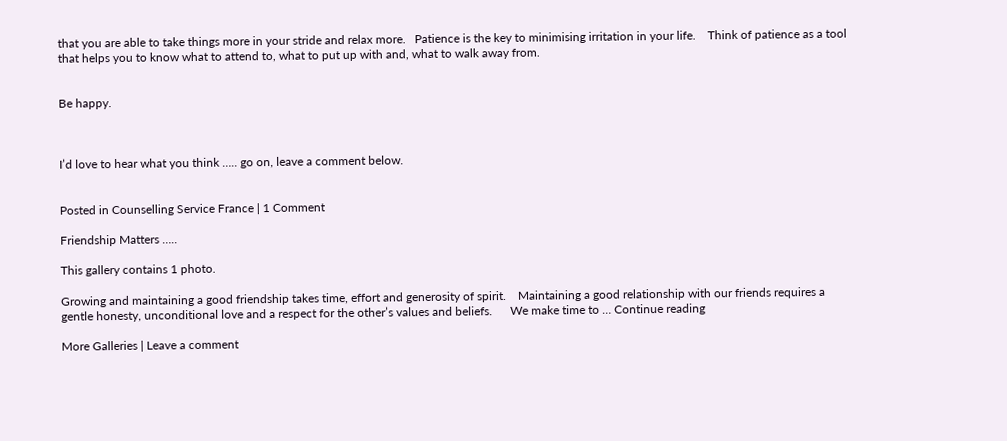that you are able to take things more in your stride and relax more.   Patience is the key to minimising irritation in your life.    Think of patience as a tool that helps you to know what to attend to, what to put up with and, what to walk away from.


Be happy.



I’d love to hear what you think ….. go on, leave a comment below.


Posted in Counselling Service France | 1 Comment

Friendship Matters …..

This gallery contains 1 photo.

Growing and maintaining a good friendship takes time, effort and generosity of spirit.    Maintaining a good relationship with our friends requires a gentle honesty, unconditional love and a respect for the other’s values and beliefs.      We make time to … Continue reading

More Galleries | Leave a comment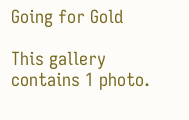Going for Gold

This gallery contains 1 photo.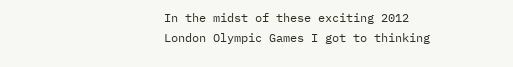In the midst of these exciting 2012 London Olympic Games I got to thinking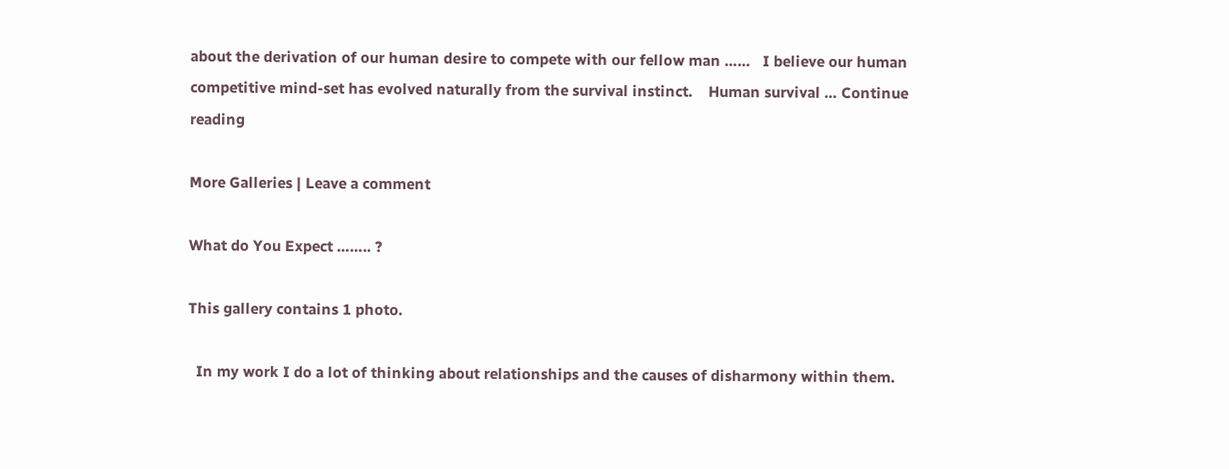about the derivation of our human desire to compete with our fellow man ……   I believe our human competitive mind-set has evolved naturally from the survival instinct.    Human survival … Continue reading

More Galleries | Leave a comment

What do You Expect …….. ?

This gallery contains 1 photo.

  In my work I do a lot of thinking about relationships and the causes of disharmony within them.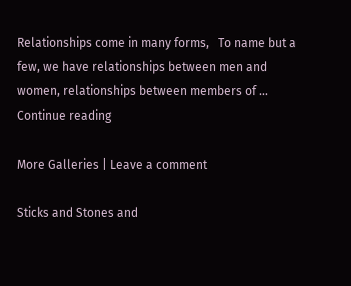Relationships come in many forms,   To name but a few, we have relationships between men and women, relationships between members of … Continue reading

More Galleries | Leave a comment

Sticks and Stones and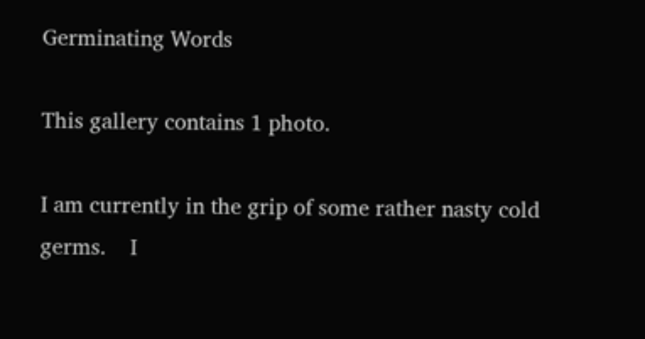Germinating Words

This gallery contains 1 photo.

I am currently in the grip of some rather nasty cold germs.    I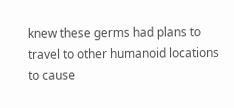knew these germs had plans to travel to other humanoid locations to cause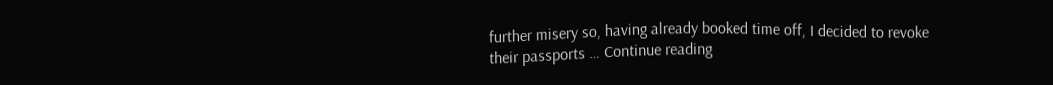further misery so, having already booked time off, I decided to revoke their passports … Continue reading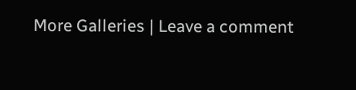More Galleries | Leave a comment